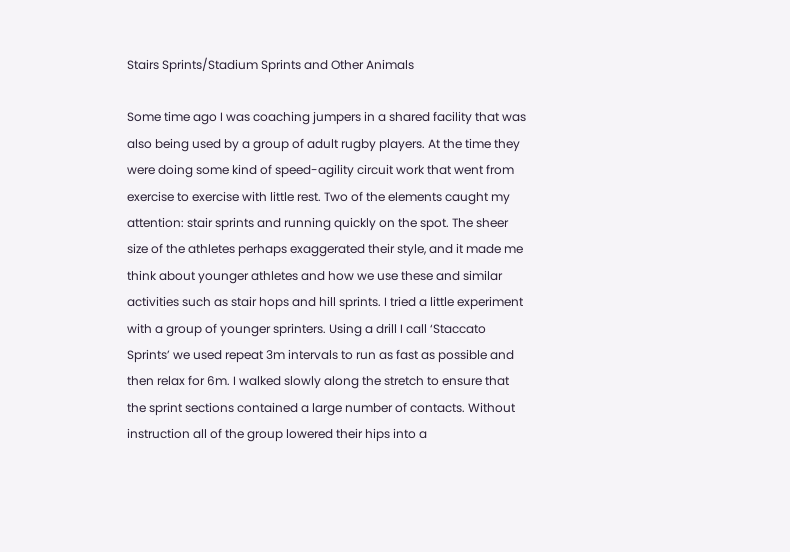Stairs Sprints/Stadium Sprints and Other Animals

Some time ago I was coaching jumpers in a shared facility that was also being used by a group of adult rugby players. At the time they were doing some kind of speed-agility circuit work that went from exercise to exercise with little rest. Two of the elements caught my attention: stair sprints and running quickly on the spot. The sheer size of the athletes perhaps exaggerated their style, and it made me think about younger athletes and how we use these and similar activities such as stair hops and hill sprints. I tried a little experiment with a group of younger sprinters. Using a drill I call ‘Staccato Sprints’ we used repeat 3m intervals to run as fast as possible and then relax for 6m. I walked slowly along the stretch to ensure that the sprint sections contained a large number of contacts. Without instruction all of the group lowered their hips into a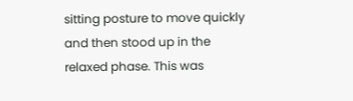sitting posture to move quickly and then stood up in the relaxed phase. This was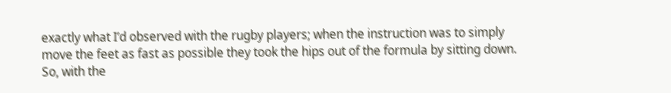exactly what I’d observed with the rugby players; when the instruction was to simply move the feet as fast as possible they took the hips out of the formula by sitting down. So, with the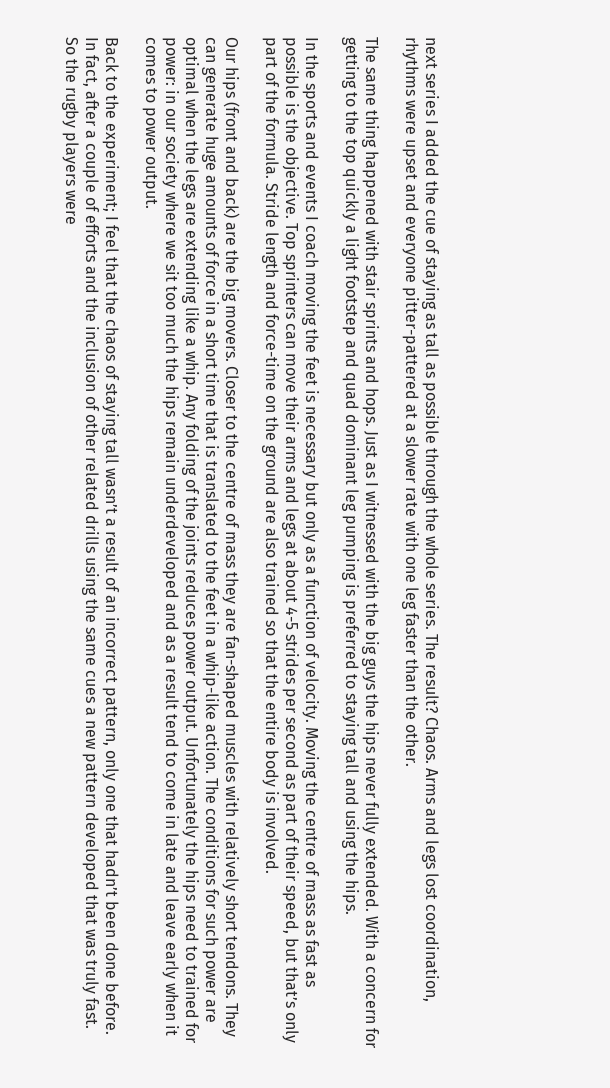next series I added the cue of staying as tall as possible through the whole series. The result? Chaos. Arms and legs lost coordination, rhythms were upset and everyone pitter-pattered at a slower rate with one leg faster than the other.

The same thing happened with stair sprints and hops. Just as I witnessed with the big guys the hips never fully extended. With a concern for getting to the top quickly a light footstep and quad dominant leg pumping is preferred to staying tall and using the hips.

In the sports and events I coach moving the feet is necessary but only as a function of velocity. Moving the centre of mass as fast as possible is the objective. Top sprinters can move their arms and legs at about 4-5 strides per second as part of their speed, but that’s only part of the formula. Stride length and force-time on the ground are also trained so that the entire body is involved.

Our hips (front and back) are the big movers. Closer to the centre of mass they are fan-shaped muscles with relatively short tendons. They can generate huge amounts of force in a short time that is translated to the feet in a whip-like action. The conditions for such power are optimal when the legs are extending like a whip. Any folding of the joints reduces power output. Unfortunately the hips need to trained for power: in our society where we sit too much the hips remain underdeveloped and as a result tend to come in late and leave early when it comes to power output.

Back to the experiment; I feel that the chaos of staying tall wasn’t a result of an incorrect pattern, only one that hadn’t been done before. In fact, after a couple of efforts and the inclusion of other related drills using the same cues a new pattern developed that was truly fast. So the rugby players were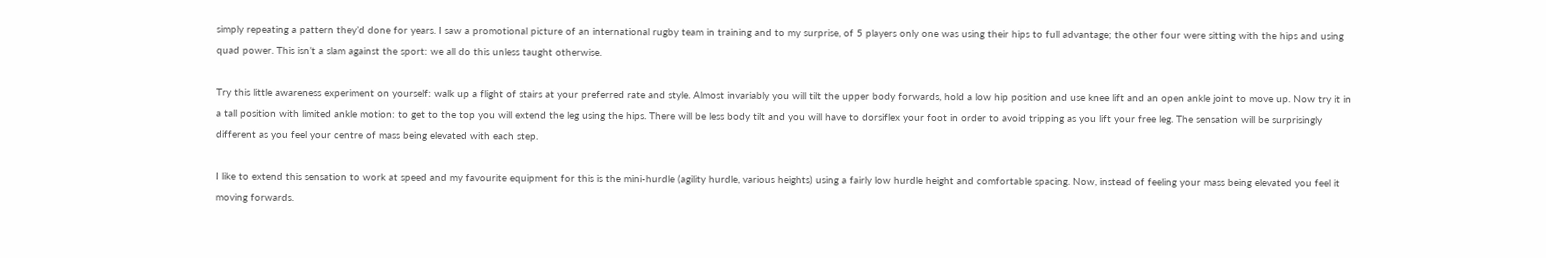simply repeating a pattern they’d done for years. I saw a promotional picture of an international rugby team in training and to my surprise, of 5 players only one was using their hips to full advantage; the other four were sitting with the hips and using quad power. This isn’t a slam against the sport: we all do this unless taught otherwise.

Try this little awareness experiment on yourself: walk up a flight of stairs at your preferred rate and style. Almost invariably you will tilt the upper body forwards, hold a low hip position and use knee lift and an open ankle joint to move up. Now try it in a tall position with limited ankle motion: to get to the top you will extend the leg using the hips. There will be less body tilt and you will have to dorsiflex your foot in order to avoid tripping as you lift your free leg. The sensation will be surprisingly different as you feel your centre of mass being elevated with each step.

I like to extend this sensation to work at speed and my favourite equipment for this is the mini-hurdle (agility hurdle, various heights) using a fairly low hurdle height and comfortable spacing. Now, instead of feeling your mass being elevated you feel it moving forwards.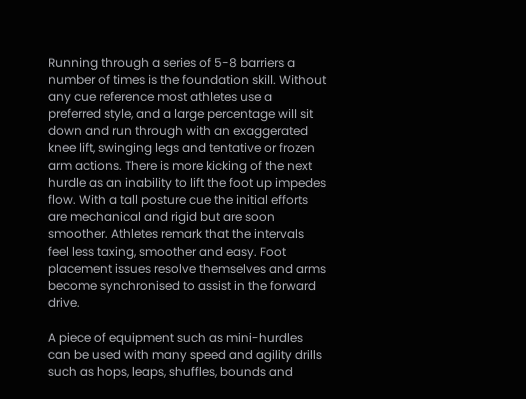Running through a series of 5-8 barriers a number of times is the foundation skill. Without any cue reference most athletes use a preferred style, and a large percentage will sit down and run through with an exaggerated knee lift, swinging legs and tentative or frozen arm actions. There is more kicking of the next hurdle as an inability to lift the foot up impedes flow. With a tall posture cue the initial efforts are mechanical and rigid but are soon smoother. Athletes remark that the intervals feel less taxing, smoother and easy. Foot placement issues resolve themselves and arms become synchronised to assist in the forward drive.

A piece of equipment such as mini-hurdles can be used with many speed and agility drills such as hops, leaps, shuffles, bounds and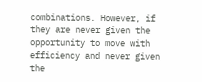combinations. However, if they are never given the opportunity to move with efficiency and never given the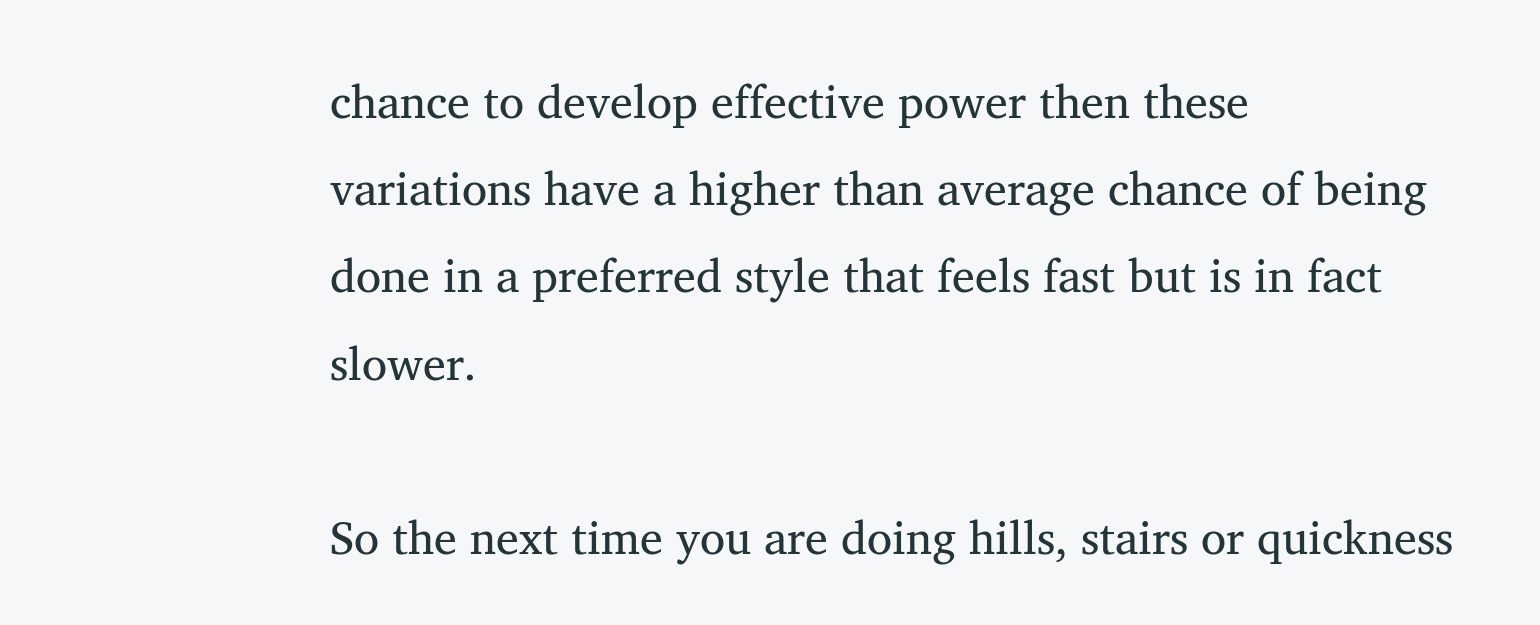chance to develop effective power then these variations have a higher than average chance of being done in a preferred style that feels fast but is in fact slower.

So the next time you are doing hills, stairs or quickness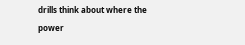drills think about where the power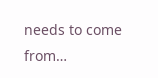needs to come from…